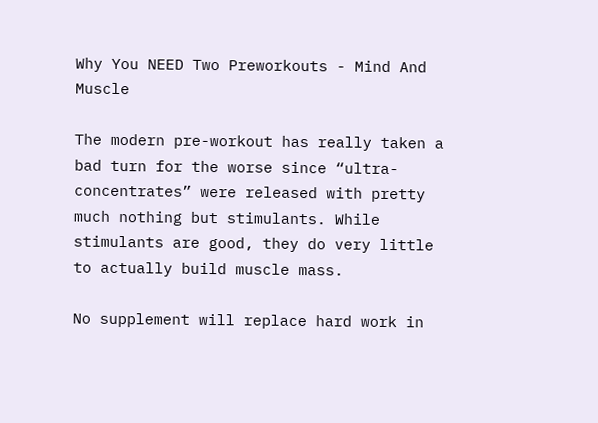Why You NEED Two Preworkouts - Mind And Muscle

The modern pre-workout has really taken a bad turn for the worse since “ultra-concentrates” were released with pretty much nothing but stimulants. While stimulants are good, they do very little to actually build muscle mass.

No supplement will replace hard work in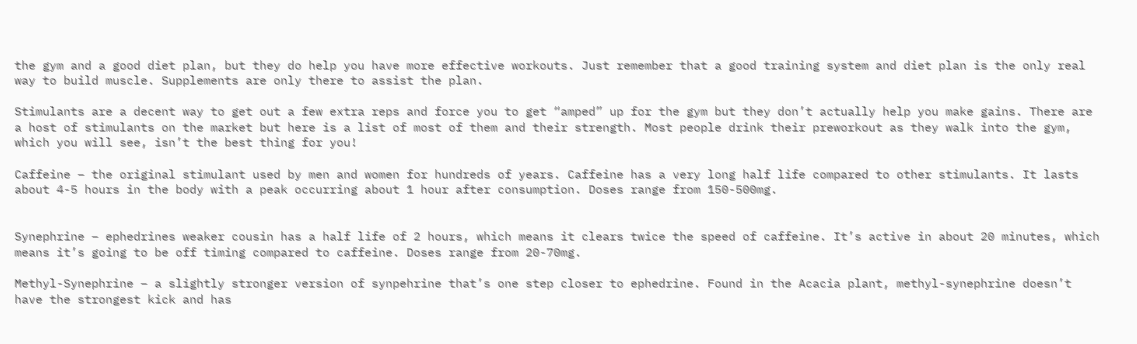the gym and a good diet plan, but they do help you have more effective workouts. Just remember that a good training system and diet plan is the only real way to build muscle. Supplements are only there to assist the plan.

Stimulants are a decent way to get out a few extra reps and force you to get “amped” up for the gym but they don’t actually help you make gains. There are a host of stimulants on the market but here is a list of most of them and their strength. Most people drink their preworkout as they walk into the gym, which you will see, isn’t the best thing for you!

Caffeine – the original stimulant used by men and women for hundreds of years. Caffeine has a very long half life compared to other stimulants. It lasts about 4-5 hours in the body with a peak occurring about 1 hour after consumption. Doses range from 150-500mg.


Synephrine – ephedrines weaker cousin has a half life of 2 hours, which means it clears twice the speed of caffeine. It’s active in about 20 minutes, which means it’s going to be off timing compared to caffeine. Doses range from 20-70mg.

Methyl-Synephrine – a slightly stronger version of synpehrine that’s one step closer to ephedrine. Found in the Acacia plant, methyl-synephrine doesn’t have the strongest kick and has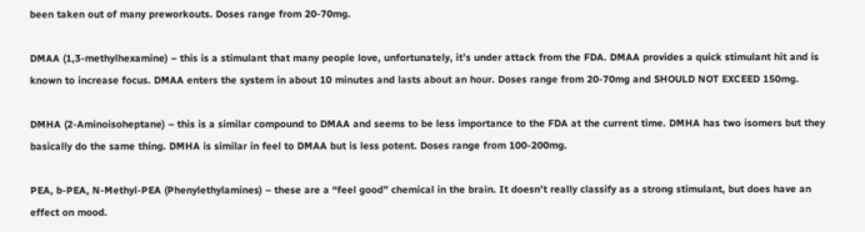been taken out of many preworkouts. Doses range from 20-70mg.

DMAA (1,3-methylhexamine) – this is a stimulant that many people love, unfortunately, it’s under attack from the FDA. DMAA provides a quick stimulant hit and is known to increase focus. DMAA enters the system in about 10 minutes and lasts about an hour. Doses range from 20-70mg and SHOULD NOT EXCEED 150mg.

DMHA (2-Aminoisoheptane) – this is a similar compound to DMAA and seems to be less importance to the FDA at the current time. DMHA has two isomers but they basically do the same thing. DMHA is similar in feel to DMAA but is less potent. Doses range from 100-200mg.

PEA, b-PEA, N-Methyl-PEA (Phenylethylamines) – these are a “feel good” chemical in the brain. It doesn’t really classify as a strong stimulant, but does have an effect on mood.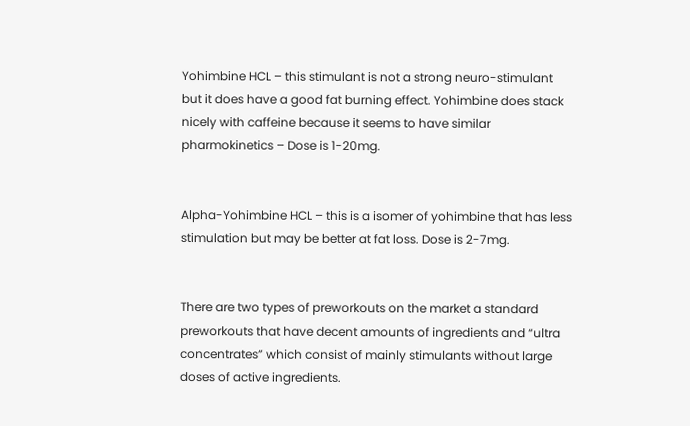Yohimbine HCL – this stimulant is not a strong neuro-stimulant but it does have a good fat burning effect. Yohimbine does stack nicely with caffeine because it seems to have similar pharmokinetics – Dose is 1-20mg.


Alpha-Yohimbine HCL – this is a isomer of yohimbine that has less stimulation but may be better at fat loss. Dose is 2-7mg.


There are two types of preworkouts on the market a standard preworkouts that have decent amounts of ingredients and “ultra concentrates” which consist of mainly stimulants without large doses of active ingredients.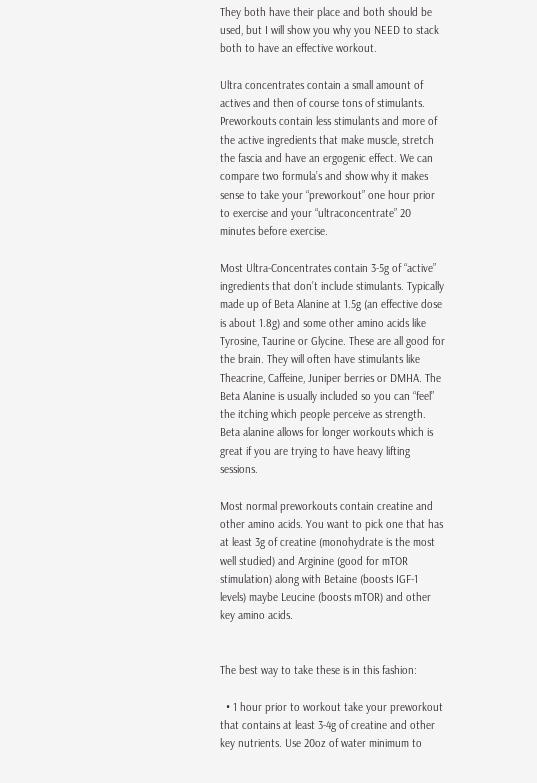They both have their place and both should be used, but I will show you why you NEED to stack both to have an effective workout.

Ultra concentrates contain a small amount of actives and then of course tons of stimulants. Preworkouts contain less stimulants and more of the active ingredients that make muscle, stretch the fascia and have an ergogenic effect. We can compare two formula’s and show why it makes sense to take your “preworkout” one hour prior to exercise and your “ultraconcentrate” 20 minutes before exercise.

Most Ultra-Concentrates contain 3-5g of “active” ingredients that don’t include stimulants. Typically made up of Beta Alanine at 1.5g (an effective dose is about 1.8g) and some other amino acids like Tyrosine, Taurine or Glycine. These are all good for the brain. They will often have stimulants like Theacrine, Caffeine, Juniper berries or DMHA. The Beta Alanine is usually included so you can “feel” the itching which people perceive as strength. Beta alanine allows for longer workouts which is great if you are trying to have heavy lifting sessions.

Most normal preworkouts contain creatine and other amino acids. You want to pick one that has at least 3g of creatine (monohydrate is the most well studied) and Arginine (good for mTOR stimulation) along with Betaine (boosts IGF-1 levels) maybe Leucine (boosts mTOR) and other key amino acids.


The best way to take these is in this fashion:

  • 1 hour prior to workout take your preworkout that contains at least 3-4g of creatine and other key nutrients. Use 20oz of water minimum to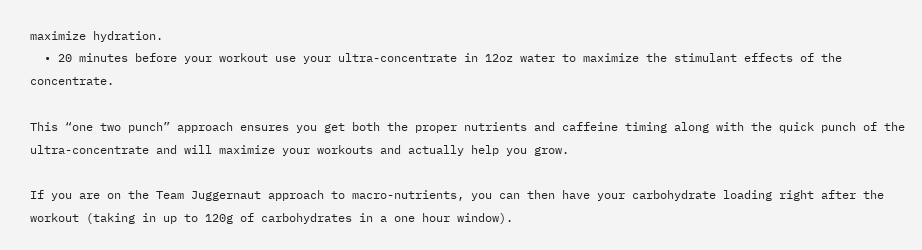maximize hydration.
  • 20 minutes before your workout use your ultra-concentrate in 12oz water to maximize the stimulant effects of the concentrate.

This “one two punch” approach ensures you get both the proper nutrients and caffeine timing along with the quick punch of the ultra-concentrate and will maximize your workouts and actually help you grow.

If you are on the Team Juggernaut approach to macro-nutrients, you can then have your carbohydrate loading right after the workout (taking in up to 120g of carbohydrates in a one hour window).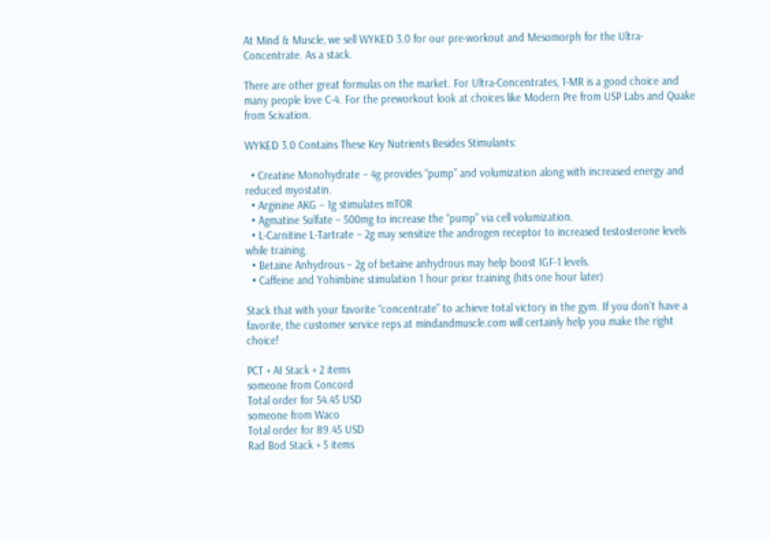At Mind & Muscle, we sell WYKED 3.0 for our pre-workout and Mesomorph for the Ultra-Concentrate. As a stack.

There are other great formulas on the market. For Ultra-Concentrates, 1-MR is a good choice and many people love C-4. For the preworkout look at choices like Modern Pre from USP Labs and Quake from Scivation.

WYKED 3.0 Contains These Key Nutrients Besides Stimulants:

  • Creatine Monohydrate – 4g provides “pump” and volumization along with increased energy and reduced myostatin.
  • Arginine AKG – 1g stimulates mTOR
  • Agmatine Sulfate – 500mg to increase the “pump” via cell volumization.
  • L-Carnitine L-Tartrate – 2g may sensitize the androgen receptor to increased testosterone levels while training.
  • Betaine Anhydrous – 2g of betaine anhydrous may help boost IGF-1 levels.
  • Caffeine and Yohimbine stimulation 1 hour prior training (hits one hour later)

Stack that with your favorite “concentrate” to achieve total victory in the gym. If you don’t have a favorite, the customer service reps at mindandmuscle.com will certainly help you make the right choice!

PCT + AI Stack + 2 items
someone from Concord
Total order for 54.45 USD
someone from Waco
Total order for 89.45 USD
Rad Bod Stack + 5 items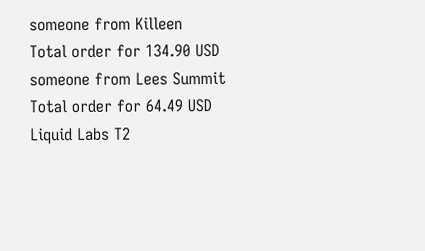someone from Killeen
Total order for 134.90 USD
someone from Lees Summit
Total order for 64.49 USD
Liquid Labs T2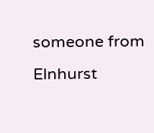someone from Elnhurst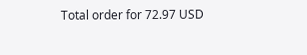Total order for 72.97 USD